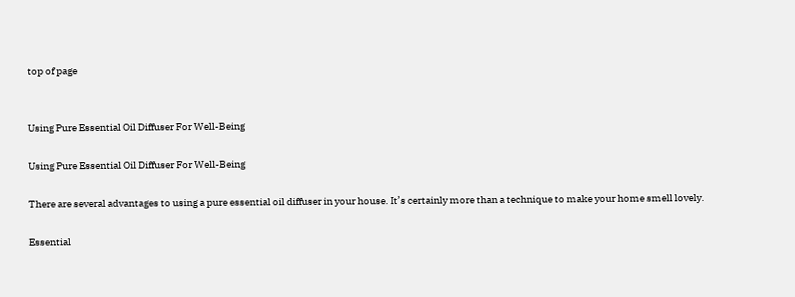top of page


Using Pure Essential Oil Diffuser For Well-Being

Using Pure Essential Oil Diffuser For Well-Being

There are several advantages to using a pure essential oil diffuser in your house. It’s certainly more than a technique to make your home smell lovely.

Essential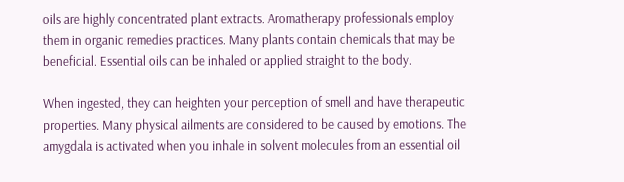oils are highly concentrated plant extracts. Aromatherapy professionals employ them in organic remedies practices. Many plants contain chemicals that may be beneficial. Essential oils can be inhaled or applied straight to the body.

When ingested, they can heighten your perception of smell and have therapeutic properties. Many physical ailments are considered to be caused by emotions. The amygdala is activated when you inhale in solvent molecules from an essential oil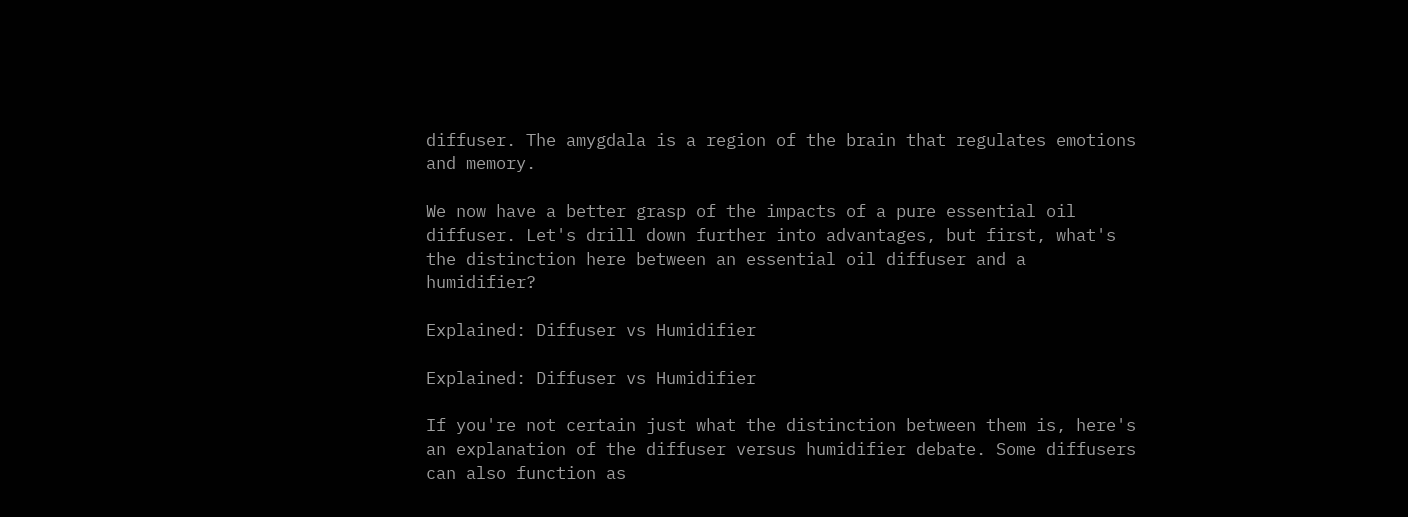diffuser. The amygdala is a region of the brain that regulates emotions and memory.

We now have a better grasp of the impacts of a pure essential oil diffuser. Let's drill down further into advantages, but first, what's the distinction here between an essential oil diffuser and a humidifier?

Explained: Diffuser vs Humidifier

Explained: Diffuser vs Humidifier

If you're not certain just what the distinction between them is, here's an explanation of the diffuser versus humidifier debate. Some diffusers can also function as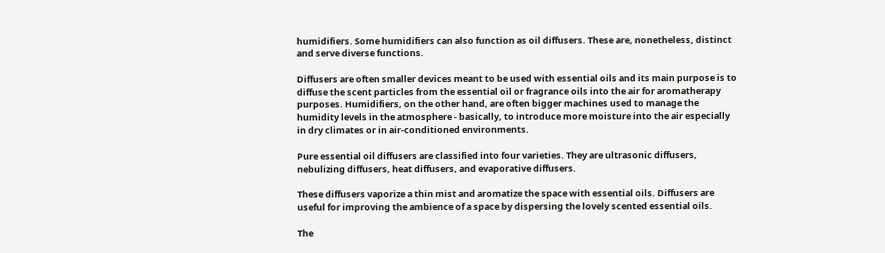humidifiers. Some humidifiers can also function as oil diffusers. These are, nonetheless, distinct and serve diverse functions.

Diffusers are often smaller devices meant to be used with essential oils and its main purpose is to diffuse the scent particles from the essential oil or fragrance oils into the air for aromatherapy purposes. Humidifiers, on the other hand, are often bigger machines used to manage the humidity levels in the atmosphere - basically, to introduce more moisture into the air especially in dry climates or in air-conditioned environments.

Pure essential oil diffusers are classified into four varieties. They are ultrasonic diffusers, nebulizing diffusers, heat diffusers, and evaporative diffusers.

These diffusers vaporize a thin mist and aromatize the space with essential oils. Diffusers are useful for improving the ambience of a space by dispersing the lovely scented essential oils.

The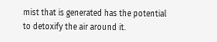mist that is generated has the potential to detoxify the air around it.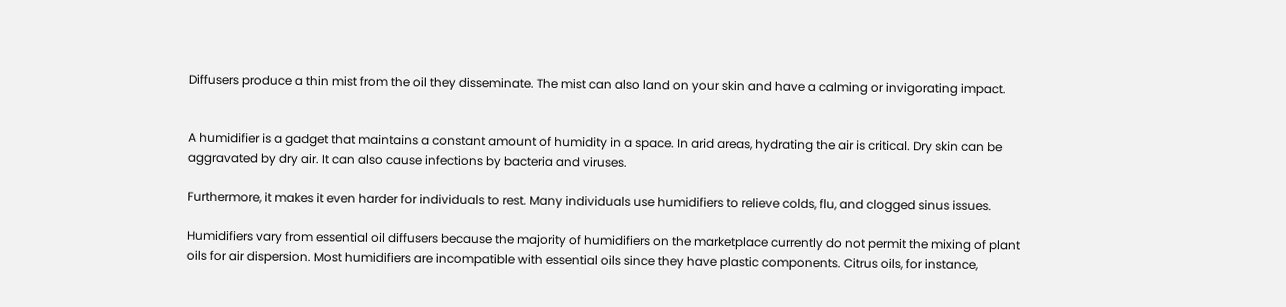Diffusers produce a thin mist from the oil they disseminate. The mist can also land on your skin and have a calming or invigorating impact.


A humidifier is a gadget that maintains a constant amount of humidity in a space. In arid areas, hydrating the air is critical. Dry skin can be aggravated by dry air. It can also cause infections by bacteria and viruses.

Furthermore, it makes it even harder for individuals to rest. Many individuals use humidifiers to relieve colds, flu, and clogged sinus issues.

Humidifiers vary from essential oil diffusers because the majority of humidifiers on the marketplace currently do not permit the mixing of plant oils for air dispersion. Most humidifiers are incompatible with essential oils since they have plastic components. Citrus oils, for instance,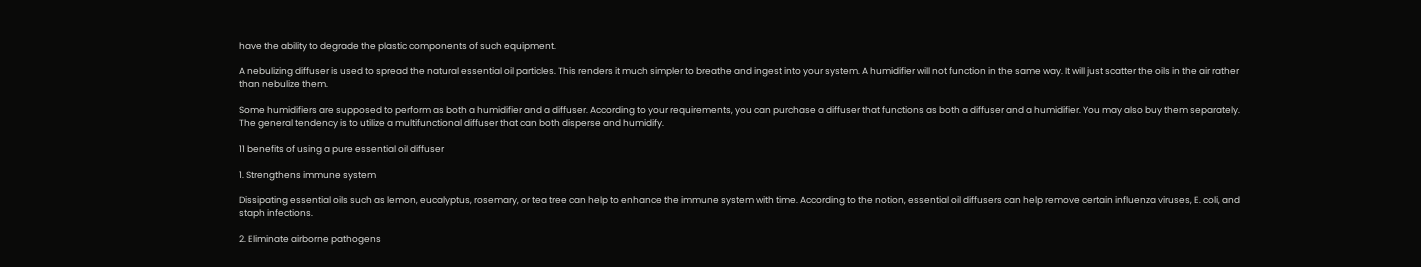have the ability to degrade the plastic components of such equipment.

A nebulizing diffuser is used to spread the natural essential oil particles. This renders it much simpler to breathe and ingest into your system. A humidifier will not function in the same way. It will just scatter the oils in the air rather than nebulize them.

Some humidifiers are supposed to perform as both a humidifier and a diffuser. According to your requirements, you can purchase a diffuser that functions as both a diffuser and a humidifier. You may also buy them separately. The general tendency is to utilize a multifunctional diffuser that can both disperse and humidify.

11 benefits of using a pure essential oil diffuser

1. Strengthens immune system

Dissipating essential oils such as lemon, eucalyptus, rosemary, or tea tree can help to enhance the immune system with time. According to the notion, essential oil diffusers can help remove certain influenza viruses, E. coli, and staph infections.

2. Eliminate airborne pathogens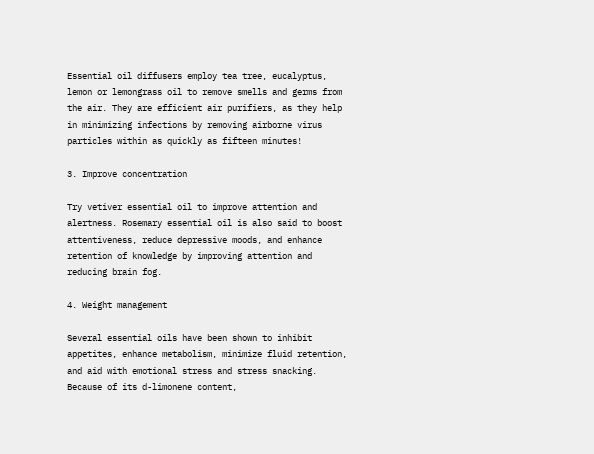Essential oil diffusers employ tea tree, eucalyptus, lemon or lemongrass oil to remove smells and germs from the air. They are efficient air purifiers, as they help in minimizing infections by removing airborne virus particles within as quickly as fifteen minutes!

3. Improve concentration

Try vetiver essential oil to improve attention and alertness. Rosemary essential oil is also said to boost attentiveness, reduce depressive moods, and enhance retention of knowledge by improving attention and reducing brain fog.

4. Weight management

Several essential oils have been shown to inhibit appetites, enhance metabolism, minimize fluid retention, and aid with emotional stress and stress snacking. Because of its d-limonene content,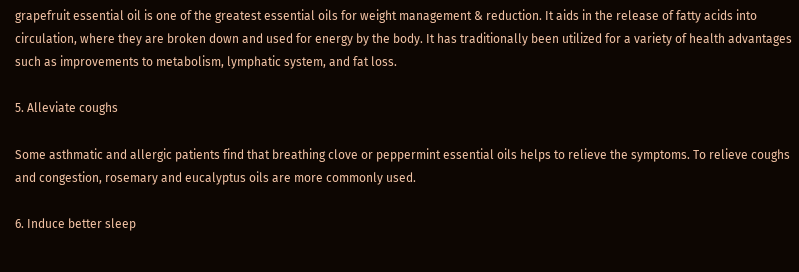grapefruit essential oil is one of the greatest essential oils for weight management & reduction. It aids in the release of fatty acids into circulation, where they are broken down and used for energy by the body. It has traditionally been utilized for a variety of health advantages such as improvements to metabolism, lymphatic system, and fat loss.

5. Alleviate coughs

Some asthmatic and allergic patients find that breathing clove or peppermint essential oils helps to relieve the symptoms. To relieve coughs and congestion, rosemary and eucalyptus oils are more commonly used.

6. Induce better sleep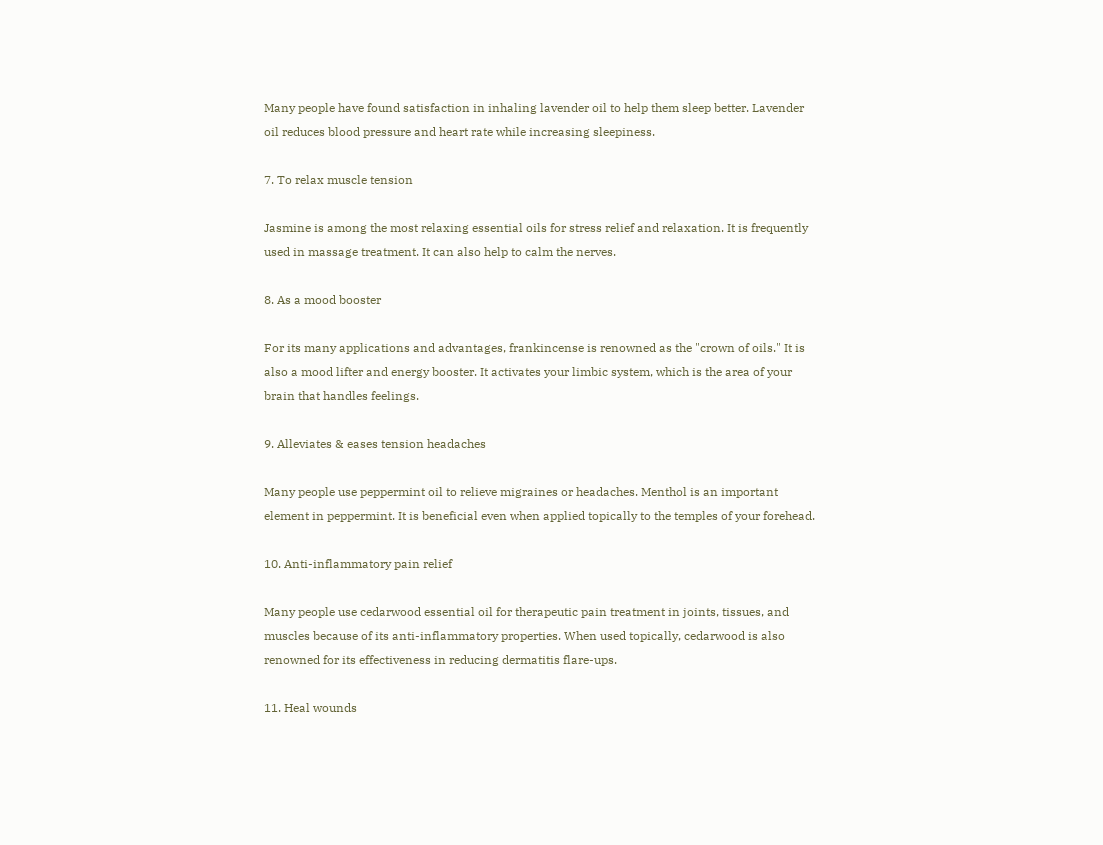Many people have found satisfaction in inhaling lavender oil to help them sleep better. Lavender oil reduces blood pressure and heart rate while increasing sleepiness.

7. To relax muscle tension

Jasmine is among the most relaxing essential oils for stress relief and relaxation. It is frequently used in massage treatment. It can also help to calm the nerves.

8. As a mood booster

For its many applications and advantages, frankincense is renowned as the "crown of oils." It is also a mood lifter and energy booster. It activates your limbic system, which is the area of your brain that handles feelings.

9. Alleviates & eases tension headaches

Many people use peppermint oil to relieve migraines or headaches. Menthol is an important element in peppermint. It is beneficial even when applied topically to the temples of your forehead.

10. Anti-inflammatory pain relief

Many people use cedarwood essential oil for therapeutic pain treatment in joints, tissues, and muscles because of its anti-inflammatory properties. When used topically, cedarwood is also renowned for its effectiveness in reducing dermatitis flare-ups.

11. Heal wounds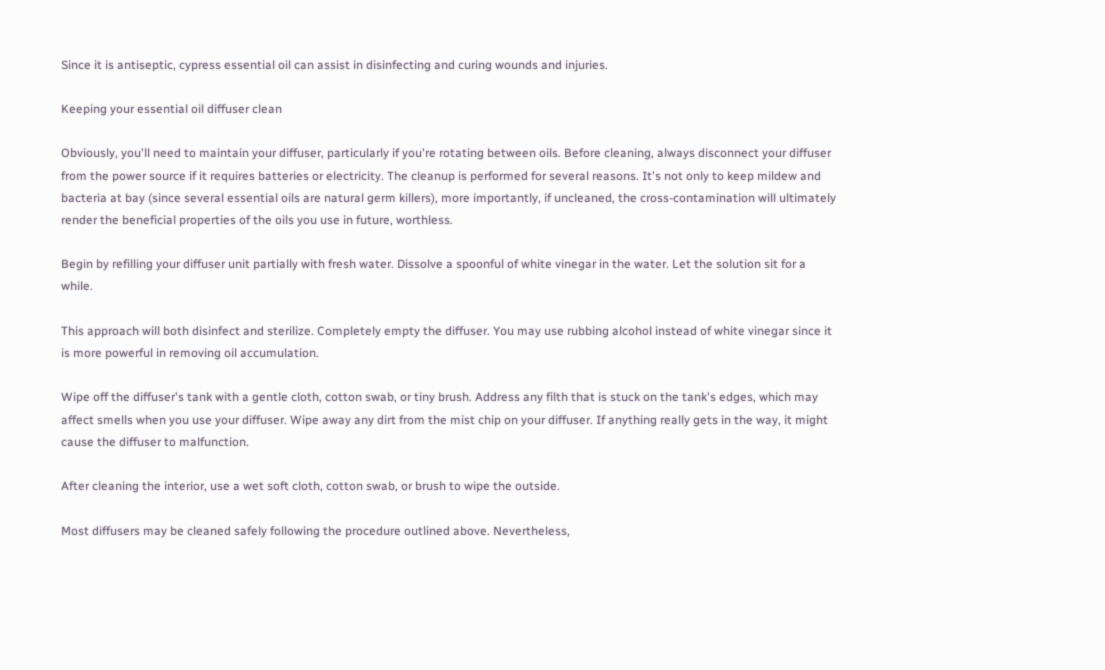Since it is antiseptic, cypress essential oil can assist in disinfecting and curing wounds and injuries.

Keeping your essential oil diffuser clean

Obviously, you'll need to maintain your diffuser, particularly if you're rotating between oils. Before cleaning, always disconnect your diffuser from the power source if it requires batteries or electricity. The cleanup is performed for several reasons. It's not only to keep mildew and bacteria at bay (since several essential oils are natural germ killers), more importantly, if uncleaned, the cross-contamination will ultimately render the beneficial properties of the oils you use in future, worthless.

Begin by refilling your diffuser unit partially with fresh water. Dissolve a spoonful of white vinegar in the water. Let the solution sit for a while.

This approach will both disinfect and sterilize. Completely empty the diffuser. You may use rubbing alcohol instead of white vinegar since it is more powerful in removing oil accumulation.

Wipe off the diffuser's tank with a gentle cloth, cotton swab, or tiny brush. Address any filth that is stuck on the tank's edges, which may affect smells when you use your diffuser. Wipe away any dirt from the mist chip on your diffuser. If anything really gets in the way, it might cause the diffuser to malfunction.

After cleaning the interior, use a wet soft cloth, cotton swab, or brush to wipe the outside.

Most diffusers may be cleaned safely following the procedure outlined above. Nevertheless,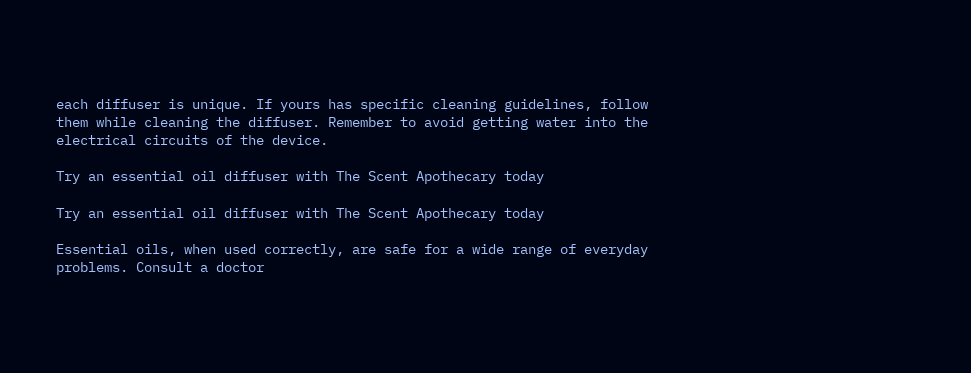each diffuser is unique. If yours has specific cleaning guidelines, follow them while cleaning the diffuser. Remember to avoid getting water into the electrical circuits of the device.

Try an essential oil diffuser with The Scent Apothecary today

Try an essential oil diffuser with The Scent Apothecary today

Essential oils, when used correctly, are safe for a wide range of everyday problems. Consult a doctor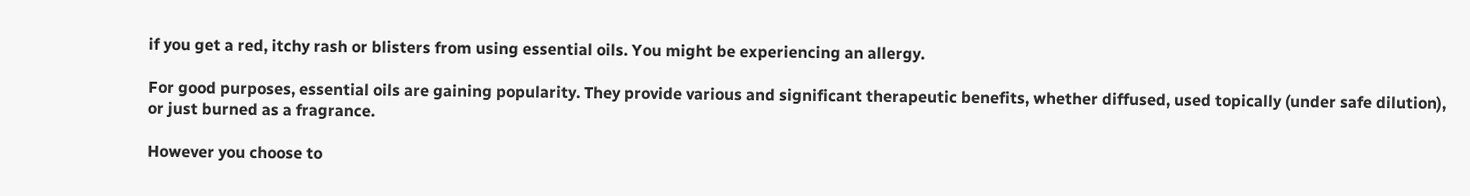if you get a red, itchy rash or blisters from using essential oils. You might be experiencing an allergy.

For good purposes, essential oils are gaining popularity. They provide various and significant therapeutic benefits, whether diffused, used topically (under safe dilution), or just burned as a fragrance.

However you choose to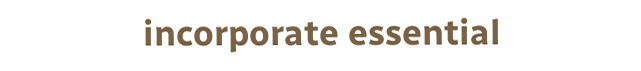incorporate essential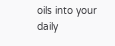oils into your daily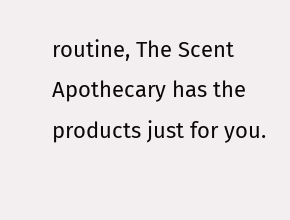routine, The Scent Apothecary has the products just for you.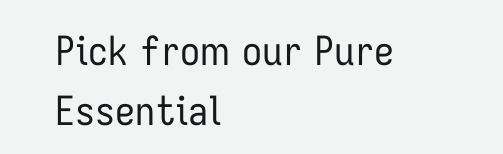Pick from our Pure Essential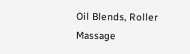Oil Blends, Roller Massage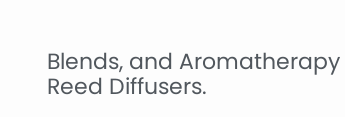Blends, and Aromatherapy Reed Diffusers.